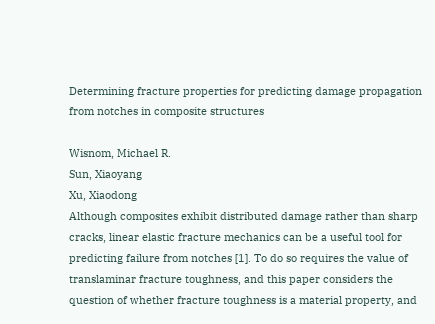Determining fracture properties for predicting damage propagation from notches in composite structures

Wisnom, Michael R.
Sun, Xiaoyang
Xu, Xiaodong
Although composites exhibit distributed damage rather than sharp cracks, linear elastic fracture mechanics can be a useful tool for predicting failure from notches [1]. To do so requires the value of translaminar fracture toughness, and this paper considers the question of whether fracture toughness is a material property, and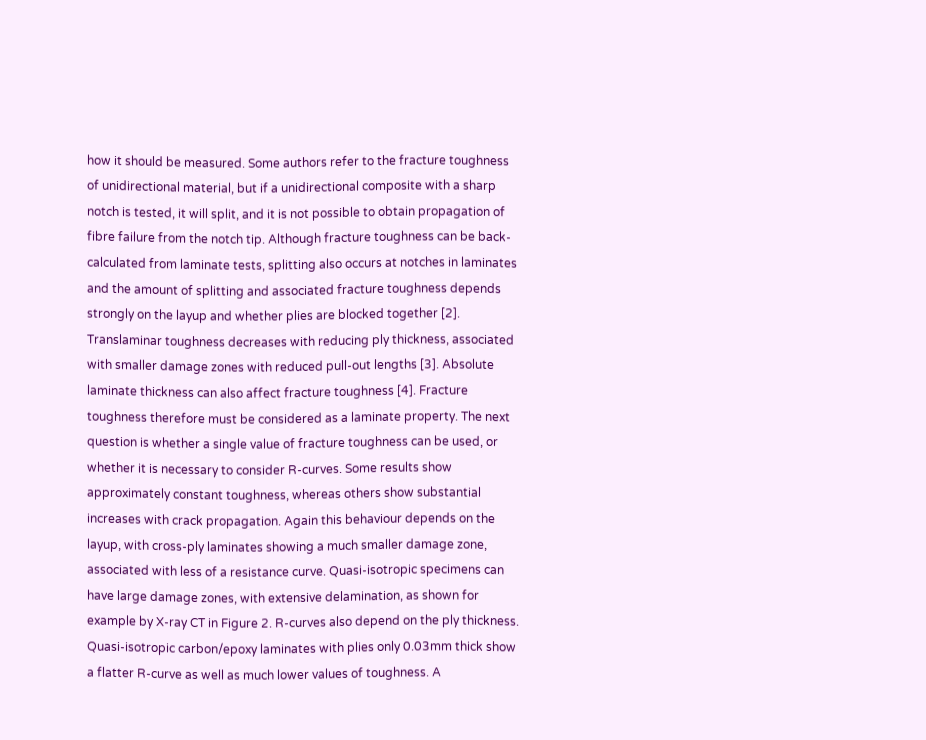how it should be measured. Some authors refer to the fracture toughness of unidirectional material, but if a unidirectional composite with a sharp notch is tested, it will split, and it is not possible to obtain propagation of fibre failure from the notch tip. Although fracture toughness can be back-calculated from laminate tests, splitting also occurs at notches in laminates and the amount of splitting and associated fracture toughness depends strongly on the layup and whether plies are blocked together [2]. Translaminar toughness decreases with reducing ply thickness, associated with smaller damage zones with reduced pull-out lengths [3]. Absolute laminate thickness can also affect fracture toughness [4]. Fracture toughness therefore must be considered as a laminate property. The next question is whether a single value of fracture toughness can be used, or whether it is necessary to consider R-curves. Some results show approximately constant toughness, whereas others show substantial increases with crack propagation. Again this behaviour depends on the layup, with cross-ply laminates showing a much smaller damage zone, associated with less of a resistance curve. Quasi-isotropic specimens can have large damage zones, with extensive delamination, as shown for example by X-ray CT in Figure 2. R-curves also depend on the ply thickness. Quasi-isotropic carbon/epoxy laminates with plies only 0.03mm thick show a flatter R-curve as well as much lower values of toughness. A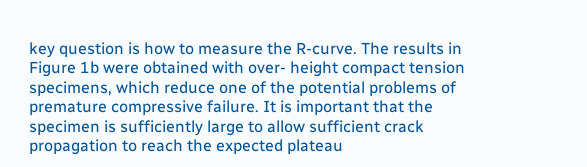key question is how to measure the R-curve. The results in Figure 1b were obtained with over- height compact tension specimens, which reduce one of the potential problems of premature compressive failure. It is important that the specimen is sufficiently large to allow sufficient crack propagation to reach the expected plateau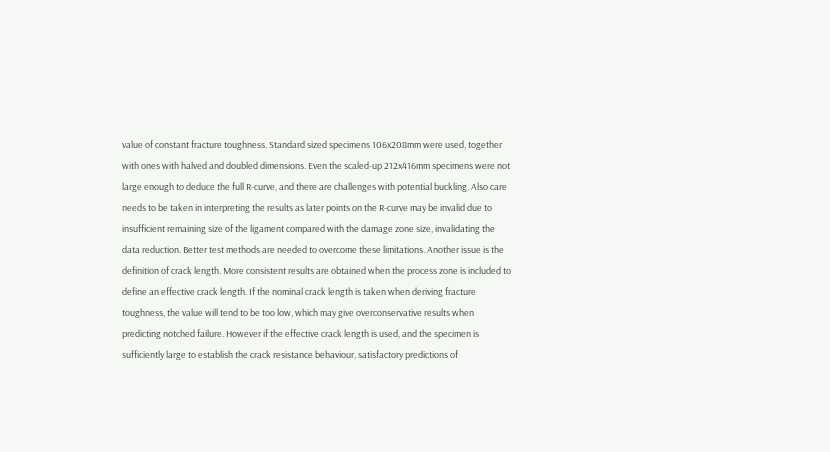value of constant fracture toughness. Standard sized specimens 106x208mm were used, together with ones with halved and doubled dimensions. Even the scaled-up 212x416mm specimens were not large enough to deduce the full R-curve, and there are challenges with potential buckling. Also care needs to be taken in interpreting the results as later points on the R-curve may be invalid due to insufficient remaining size of the ligament compared with the damage zone size, invalidating the data reduction. Better test methods are needed to overcome these limitations. Another issue is the definition of crack length. More consistent results are obtained when the process zone is included to define an effective crack length. If the nominal crack length is taken when deriving fracture toughness, the value will tend to be too low, which may give overconservative results when predicting notched failure. However if the effective crack length is used, and the specimen is sufficiently large to establish the crack resistance behaviour, satisfactory predictions of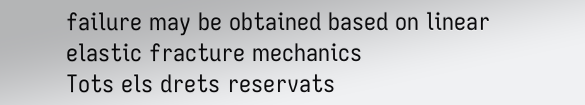failure may be obtained based on linear elastic fracture mechanics
Tots els drets reservats